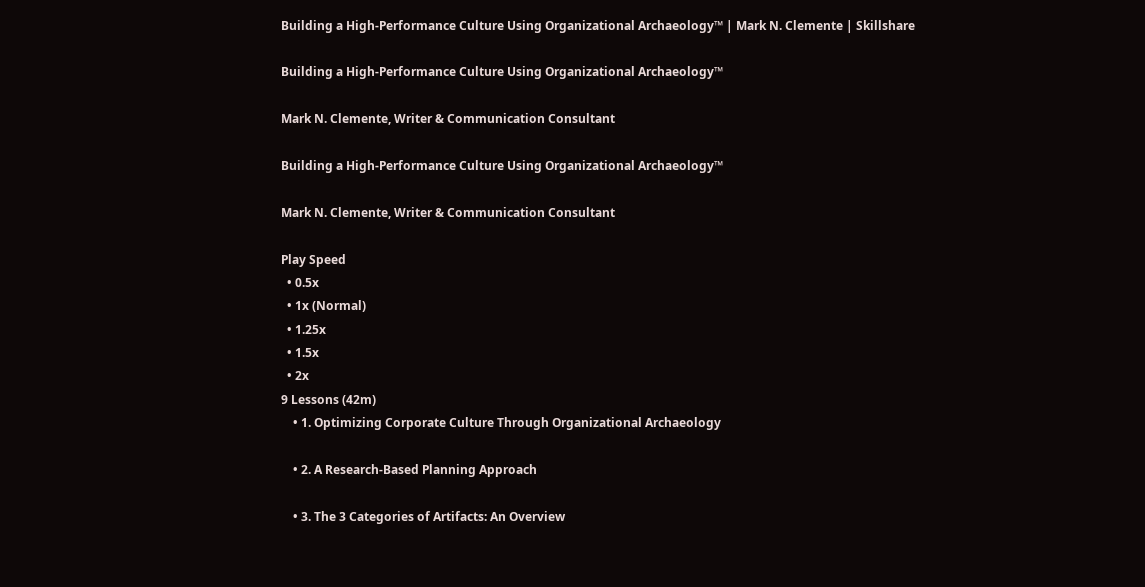Building a High-Performance Culture Using Organizational Archaeology™ | Mark N. Clemente | Skillshare

Building a High-Performance Culture Using Organizational Archaeology™

Mark N. Clemente, Writer & Communication Consultant

Building a High-Performance Culture Using Organizational Archaeology™

Mark N. Clemente, Writer & Communication Consultant

Play Speed
  • 0.5x
  • 1x (Normal)
  • 1.25x
  • 1.5x
  • 2x
9 Lessons (42m)
    • 1. Optimizing Corporate Culture Through Organizational Archaeology

    • 2. A Research-Based Planning Approach

    • 3. The 3 Categories of Artifacts: An Overview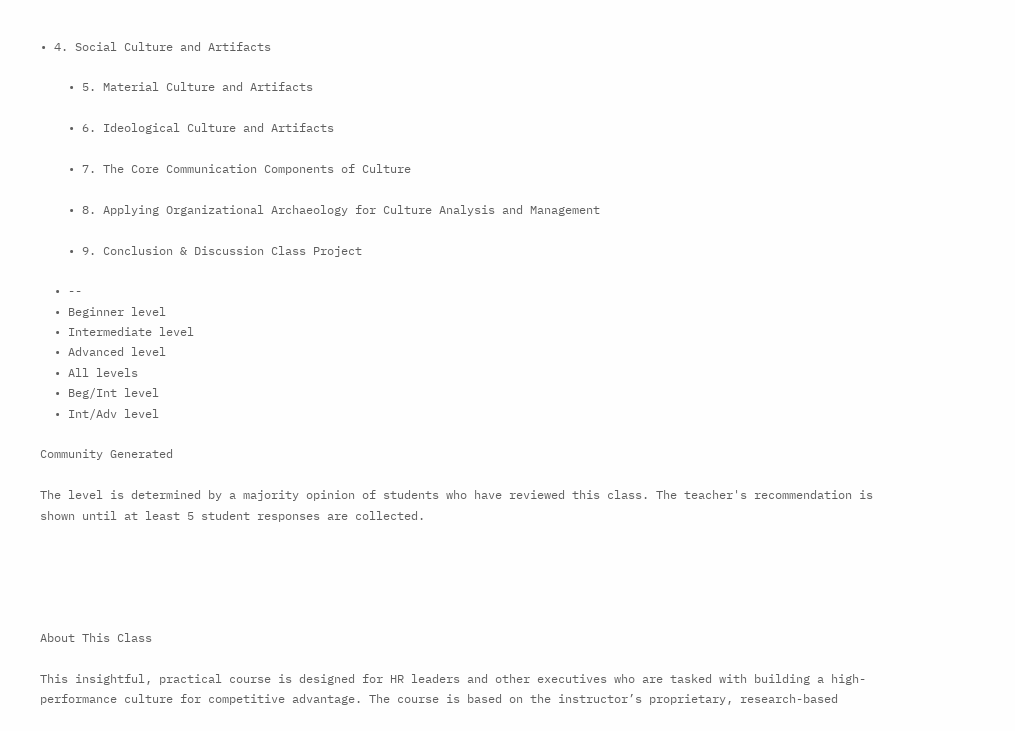• 4. Social Culture and Artifacts

    • 5. Material Culture and Artifacts

    • 6. Ideological Culture and Artifacts

    • 7. The Core Communication Components of Culture

    • 8. Applying Organizational Archaeology for Culture Analysis and Management

    • 9. Conclusion & Discussion Class Project

  • --
  • Beginner level
  • Intermediate level
  • Advanced level
  • All levels
  • Beg/Int level
  • Int/Adv level

Community Generated

The level is determined by a majority opinion of students who have reviewed this class. The teacher's recommendation is shown until at least 5 student responses are collected.





About This Class

This insightful, practical course is designed for HR leaders and other executives who are tasked with building a high-performance culture for competitive advantage. The course is based on the instructor’s proprietary, research-based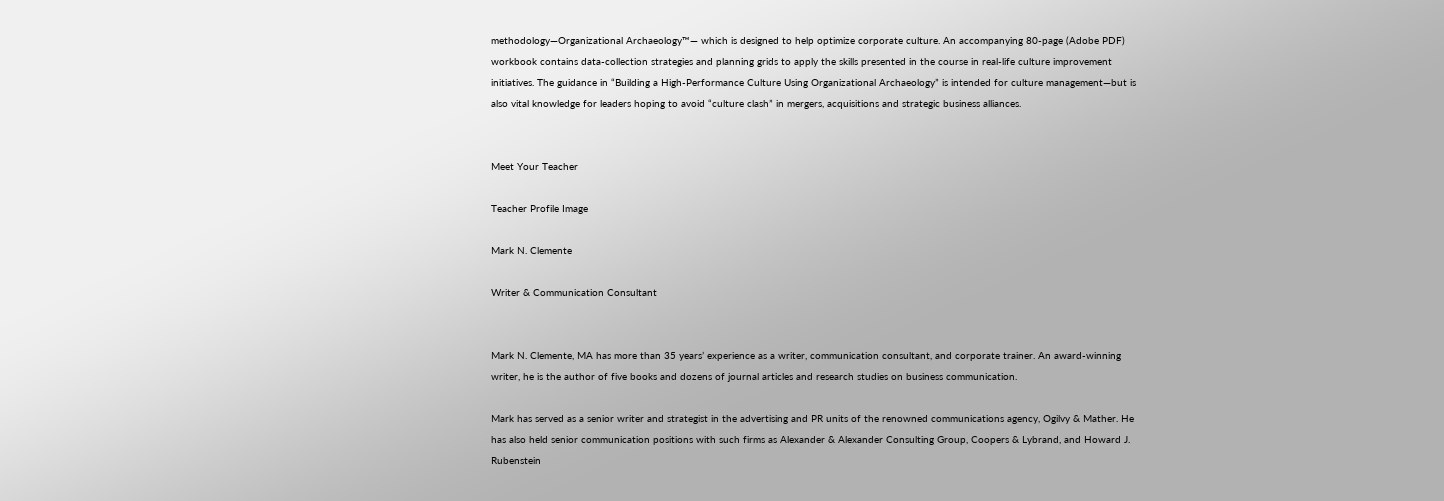methodology―Organizational Archaeology™― which is designed to help optimize corporate culture. An accompanying 80-page (Adobe PDF) workbook contains data-collection strategies and planning grids to apply the skills presented in the course in real-life culture improvement initiatives. The guidance in “Building a High-Performance Culture Using Organizational Archaeology” is intended for culture management―but is also vital knowledge for leaders hoping to avoid “culture clash” in mergers, acquisitions and strategic business alliances.


Meet Your Teacher

Teacher Profile Image

Mark N. Clemente

Writer & Communication Consultant


Mark N. Clemente, MA has more than 35 years’ experience as a writer, communication consultant, and corporate trainer. An award-winning writer, he is the author of five books and dozens of journal articles and research studies on business communication.

Mark has served as a senior writer and strategist in the advertising and PR units of the renowned communications agency, Ogilvy & Mather. He has also held senior communication positions with such firms as Alexander & Alexander Consulting Group, Coopers & Lybrand, and Howard J. Rubenstein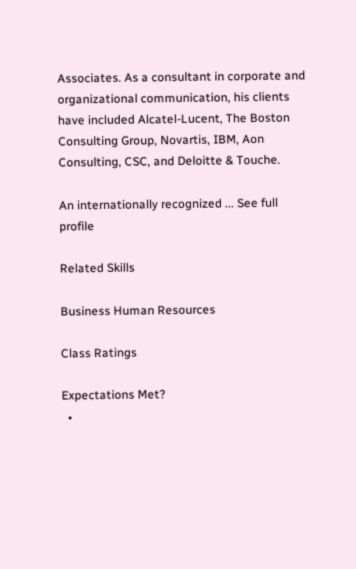Associates. As a consultant in corporate and organizational communication, his clients have included Alcatel-Lucent, The Boston Consulting Group, Novartis, IBM, Aon Consulting, CSC, and Deloitte & Touche.

An internationally recognized ... See full profile

Related Skills

Business Human Resources

Class Ratings

Expectations Met?
  •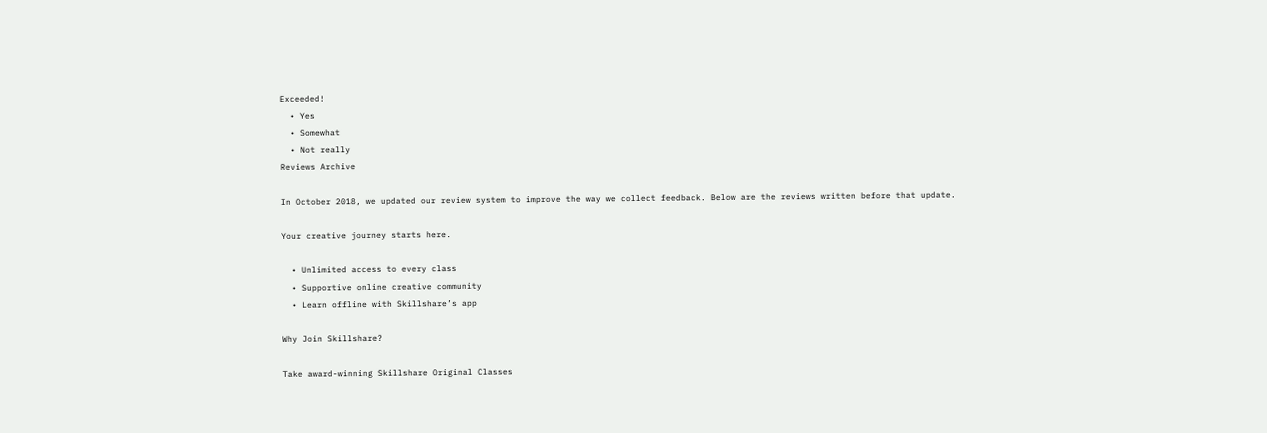Exceeded!
  • Yes
  • Somewhat
  • Not really
Reviews Archive

In October 2018, we updated our review system to improve the way we collect feedback. Below are the reviews written before that update.

Your creative journey starts here.

  • Unlimited access to every class
  • Supportive online creative community
  • Learn offline with Skillshare’s app

Why Join Skillshare?

Take award-winning Skillshare Original Classes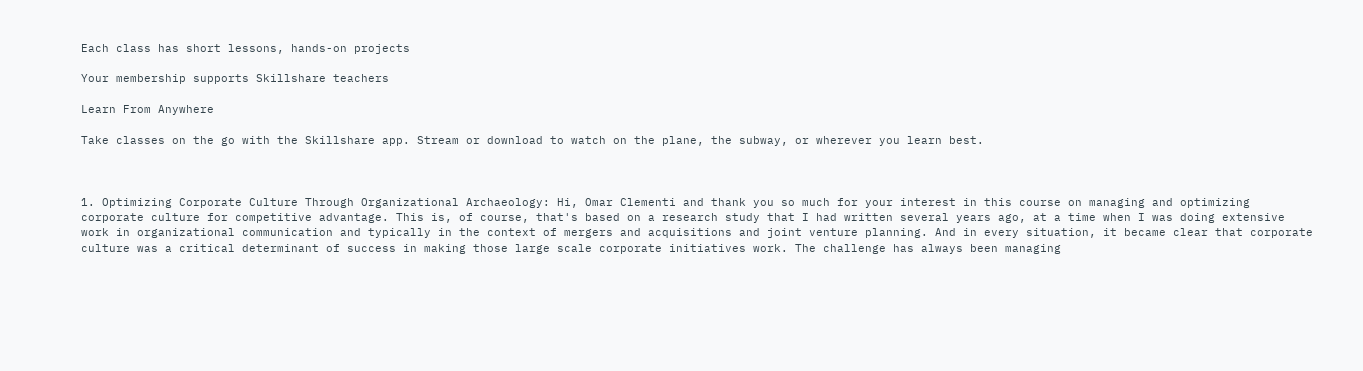Each class has short lessons, hands-on projects

Your membership supports Skillshare teachers

Learn From Anywhere

Take classes on the go with the Skillshare app. Stream or download to watch on the plane, the subway, or wherever you learn best.



1. Optimizing Corporate Culture Through Organizational Archaeology: Hi, Omar Clementi and thank you so much for your interest in this course on managing and optimizing corporate culture for competitive advantage. This is, of course, that's based on a research study that I had written several years ago, at a time when I was doing extensive work in organizational communication and typically in the context of mergers and acquisitions and joint venture planning. And in every situation, it became clear that corporate culture was a critical determinant of success in making those large scale corporate initiatives work. The challenge has always been managing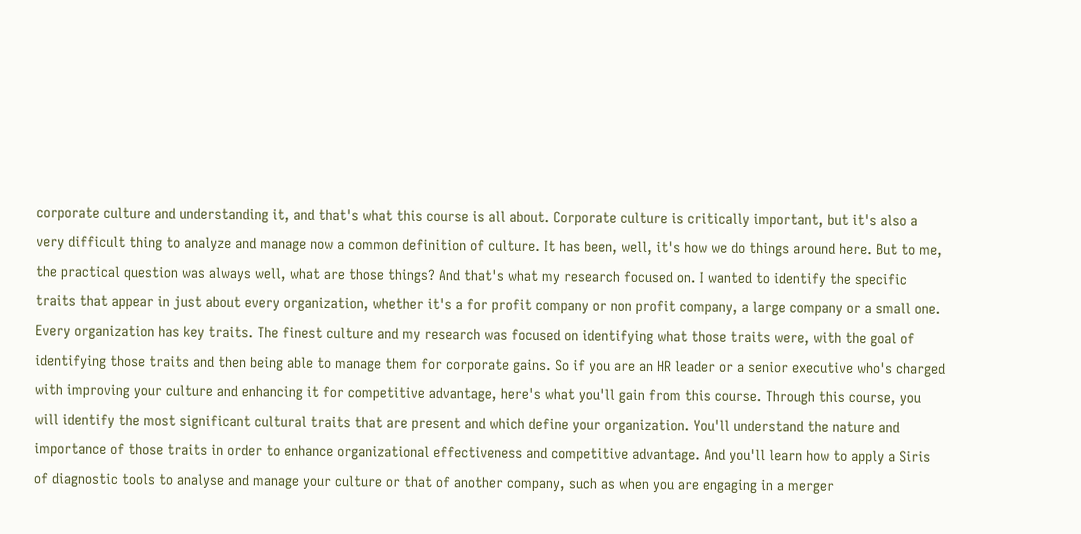corporate culture and understanding it, and that's what this course is all about. Corporate culture is critically important, but it's also a very difficult thing to analyze and manage now a common definition of culture. It has been, well, it's how we do things around here. But to me, the practical question was always well, what are those things? And that's what my research focused on. I wanted to identify the specific traits that appear in just about every organization, whether it's a for profit company or non profit company, a large company or a small one. Every organization has key traits. The finest culture and my research was focused on identifying what those traits were, with the goal of identifying those traits and then being able to manage them for corporate gains. So if you are an HR leader or a senior executive who's charged with improving your culture and enhancing it for competitive advantage, here's what you'll gain from this course. Through this course, you will identify the most significant cultural traits that are present and which define your organization. You'll understand the nature and importance of those traits in order to enhance organizational effectiveness and competitive advantage. And you'll learn how to apply a Siris of diagnostic tools to analyse and manage your culture or that of another company, such as when you are engaging in a merger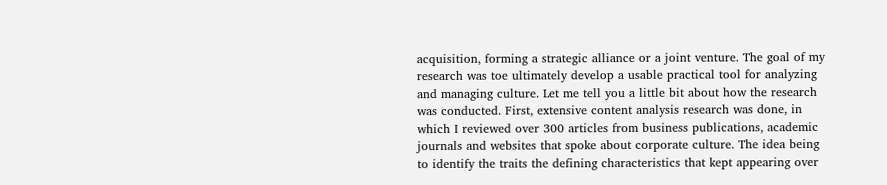acquisition, forming a strategic alliance or a joint venture. The goal of my research was toe ultimately develop a usable practical tool for analyzing and managing culture. Let me tell you a little bit about how the research was conducted. First, extensive content analysis research was done, in which I reviewed over 300 articles from business publications, academic journals and websites that spoke about corporate culture. The idea being to identify the traits the defining characteristics that kept appearing over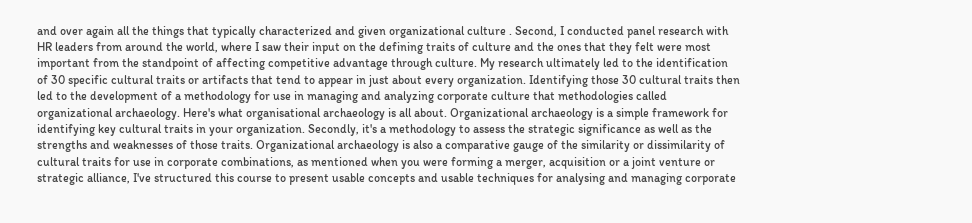and over again all the things that typically characterized and given organizational culture . Second, I conducted panel research with HR leaders from around the world, where I saw their input on the defining traits of culture and the ones that they felt were most important from the standpoint of affecting competitive advantage through culture. My research ultimately led to the identification of 30 specific cultural traits or artifacts that tend to appear in just about every organization. Identifying those 30 cultural traits then led to the development of a methodology for use in managing and analyzing corporate culture that methodologies called organizational archaeology. Here's what organisational archaeology is all about. Organizational archaeology is a simple framework for identifying key cultural traits in your organization. Secondly, it's a methodology to assess the strategic significance as well as the strengths and weaknesses of those traits. Organizational archaeology is also a comparative gauge of the similarity or dissimilarity of cultural traits for use in corporate combinations, as mentioned when you were forming a merger, acquisition or a joint venture or strategic alliance, I've structured this course to present usable concepts and usable techniques for analysing and managing corporate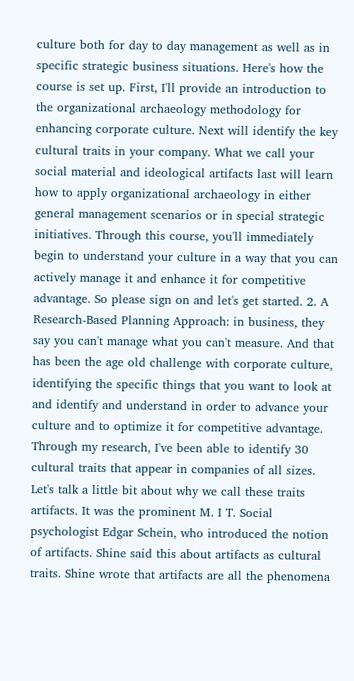culture both for day to day management as well as in specific strategic business situations. Here's how the course is set up. First, I'll provide an introduction to the organizational archaeology methodology for enhancing corporate culture. Next will identify the key cultural traits in your company. What we call your social material and ideological artifacts last will learn how to apply organizational archaeology in either general management scenarios or in special strategic initiatives. Through this course, you'll immediately begin to understand your culture in a way that you can actively manage it and enhance it for competitive advantage. So please sign on and let's get started. 2. A Research-Based Planning Approach: in business, they say you can't manage what you can't measure. And that has been the age old challenge with corporate culture, identifying the specific things that you want to look at and identify and understand in order to advance your culture and to optimize it for competitive advantage. Through my research, I've been able to identify 30 cultural traits that appear in companies of all sizes. Let's talk a little bit about why we call these traits artifacts. It was the prominent M. I T. Social psychologist Edgar Schein, who introduced the notion of artifacts. Shine said this about artifacts as cultural traits. Shine wrote that artifacts are all the phenomena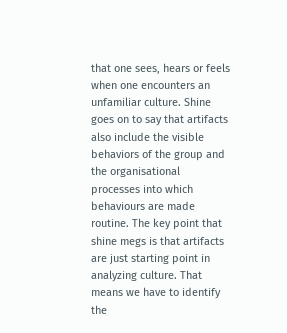that one sees, hears or feels when one encounters an unfamiliar culture. Shine goes on to say that artifacts also include the visible behaviors of the group and the organisational processes into which behaviours are made routine. The key point that shine megs is that artifacts are just starting point in analyzing culture. That means we have to identify the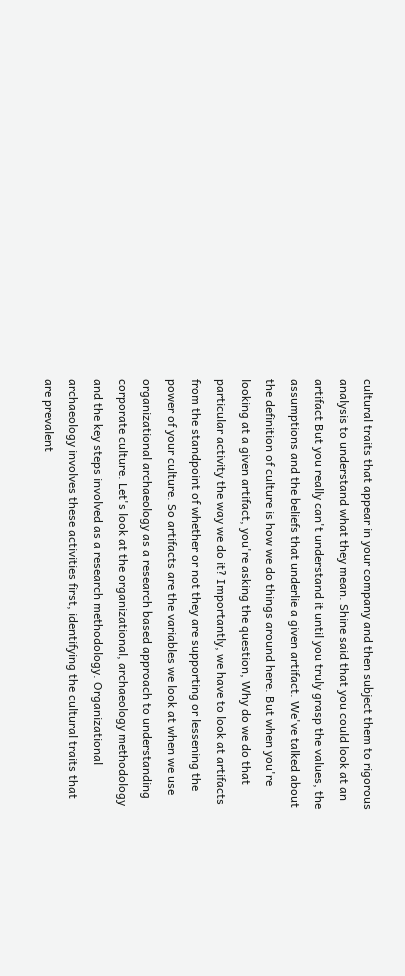cultural traits that appear in your company and then subject them to rigorous analysis to understand what they mean. Shine said that you could look at an artifact But you really can't understand it until you truly grasp the values, the assumptions and the beliefs that underlie a given artifact. We've talked about the definition of culture is how we do things around here. But when you're looking at a given artifact, you're asking the question, Why do we do that particular activity the way we do it? Importantly, we have to look at artifacts from the standpoint of whether or not they are supporting or lessening the power of your culture. So artifacts are the variables we look at when we use organizational archaeology as a research based approach to understanding corporate culture. Let's look at the organizational, archaeology methodology and the key steps involved as a research methodology. Organizational archaeology involves these activities first, identifying the cultural traits that are prevalent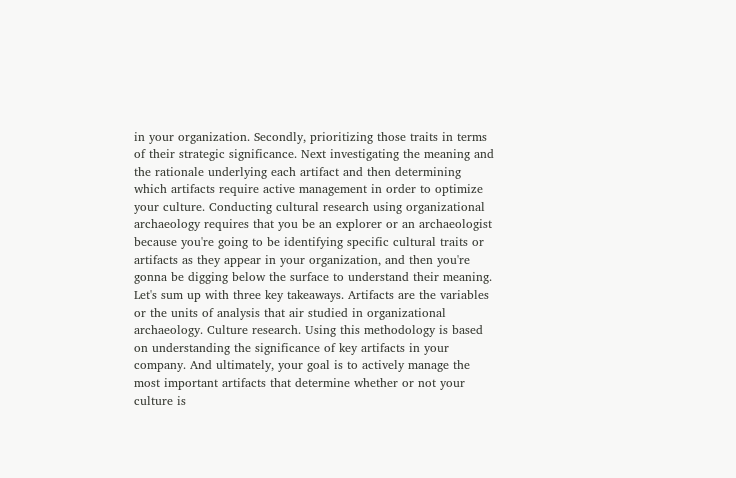in your organization. Secondly, prioritizing those traits in terms of their strategic significance. Next investigating the meaning and the rationale underlying each artifact and then determining which artifacts require active management in order to optimize your culture. Conducting cultural research using organizational archaeology requires that you be an explorer or an archaeologist because you're going to be identifying specific cultural traits or artifacts as they appear in your organization, and then you're gonna be digging below the surface to understand their meaning. Let's sum up with three key takeaways. Artifacts are the variables or the units of analysis that air studied in organizational archaeology. Culture research. Using this methodology is based on understanding the significance of key artifacts in your company. And ultimately, your goal is to actively manage the most important artifacts that determine whether or not your culture is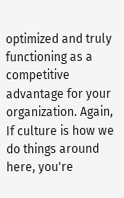optimized and truly functioning as a competitive advantage for your organization. Again, If culture is how we do things around here, you're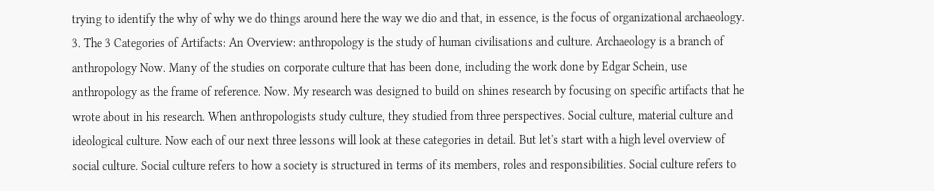trying to identify the why of why we do things around here the way we dio and that, in essence, is the focus of organizational archaeology. 3. The 3 Categories of Artifacts: An Overview: anthropology is the study of human civilisations and culture. Archaeology is a branch of anthropology Now. Many of the studies on corporate culture that has been done, including the work done by Edgar Schein, use anthropology as the frame of reference. Now. My research was designed to build on shines research by focusing on specific artifacts that he wrote about in his research. When anthropologists study culture, they studied from three perspectives. Social culture, material culture and ideological culture. Now each of our next three lessons will look at these categories in detail. But let's start with a high level overview of social culture. Social culture refers to how a society is structured in terms of its members, roles and responsibilities. Social culture refers to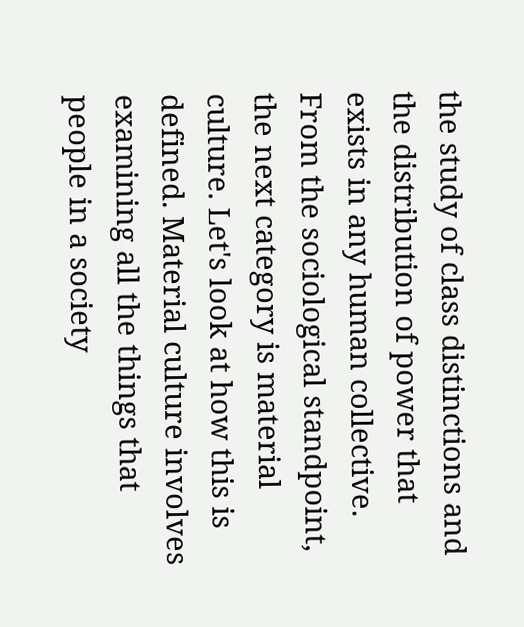the study of class distinctions and the distribution of power that exists in any human collective. From the sociological standpoint, the next category is material culture. Let's look at how this is defined. Material culture involves examining all the things that people in a society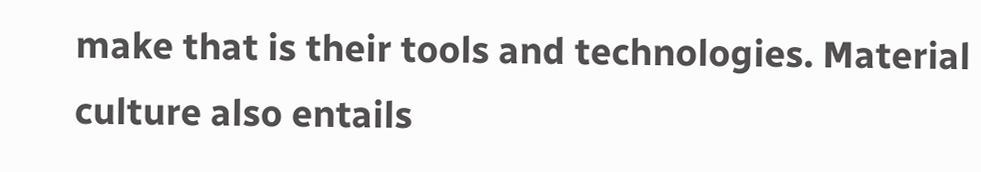make that is their tools and technologies. Material culture also entails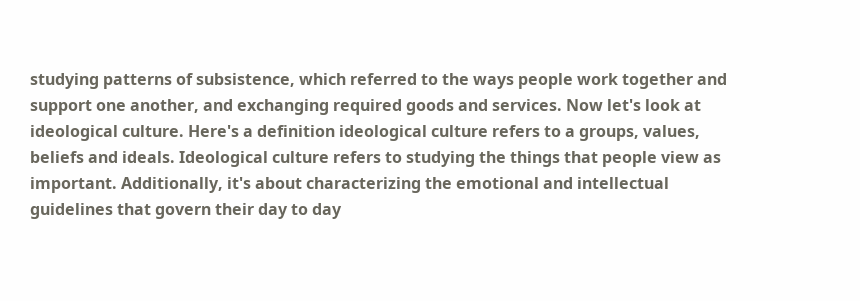studying patterns of subsistence, which referred to the ways people work together and support one another, and exchanging required goods and services. Now let's look at ideological culture. Here's a definition ideological culture refers to a groups, values, beliefs and ideals. Ideological culture refers to studying the things that people view as important. Additionally, it's about characterizing the emotional and intellectual guidelines that govern their day to day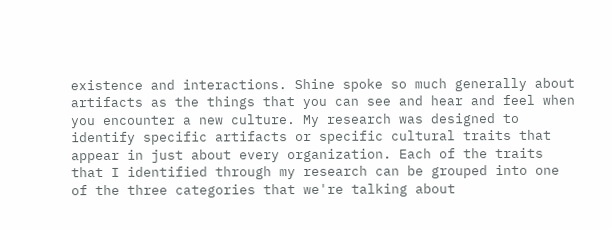existence and interactions. Shine spoke so much generally about artifacts as the things that you can see and hear and feel when you encounter a new culture. My research was designed to identify specific artifacts or specific cultural traits that appear in just about every organization. Each of the traits that I identified through my research can be grouped into one of the three categories that we're talking about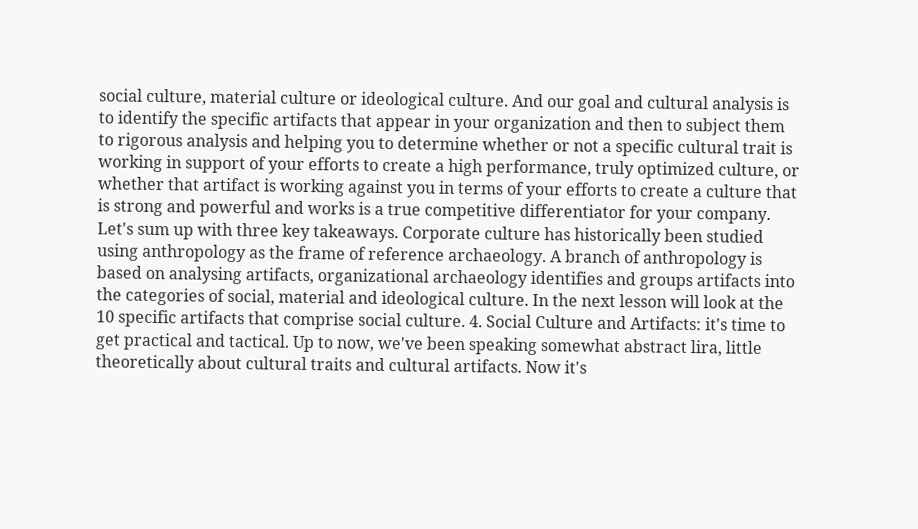social culture, material culture or ideological culture. And our goal and cultural analysis is to identify the specific artifacts that appear in your organization and then to subject them to rigorous analysis and helping you to determine whether or not a specific cultural trait is working in support of your efforts to create a high performance, truly optimized culture, or whether that artifact is working against you in terms of your efforts to create a culture that is strong and powerful and works is a true competitive differentiator for your company. Let's sum up with three key takeaways. Corporate culture has historically been studied using anthropology as the frame of reference archaeology. A branch of anthropology is based on analysing artifacts, organizational archaeology identifies and groups artifacts into the categories of social, material and ideological culture. In the next lesson will look at the 10 specific artifacts that comprise social culture. 4. Social Culture and Artifacts: it's time to get practical and tactical. Up to now, we've been speaking somewhat abstract lira, little theoretically about cultural traits and cultural artifacts. Now it's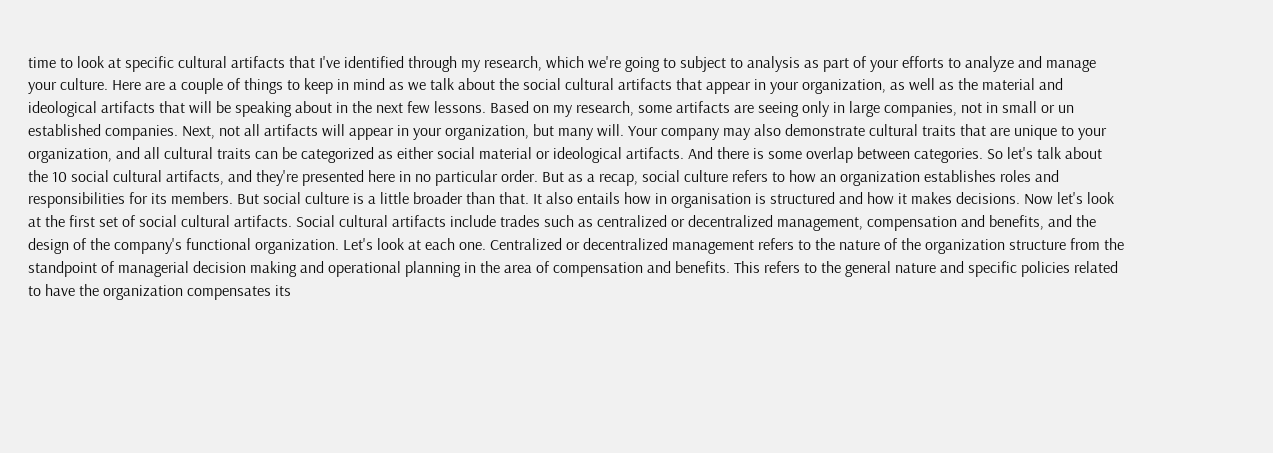time to look at specific cultural artifacts that I've identified through my research, which we're going to subject to analysis as part of your efforts to analyze and manage your culture. Here are a couple of things to keep in mind as we talk about the social cultural artifacts that appear in your organization, as well as the material and ideological artifacts that will be speaking about in the next few lessons. Based on my research, some artifacts are seeing only in large companies, not in small or un established companies. Next, not all artifacts will appear in your organization, but many will. Your company may also demonstrate cultural traits that are unique to your organization, and all cultural traits can be categorized as either social material or ideological artifacts. And there is some overlap between categories. So let's talk about the 10 social cultural artifacts, and they're presented here in no particular order. But as a recap, social culture refers to how an organization establishes roles and responsibilities for its members. But social culture is a little broader than that. It also entails how in organisation is structured and how it makes decisions. Now let's look at the first set of social cultural artifacts. Social cultural artifacts include trades such as centralized or decentralized management, compensation and benefits, and the design of the company's functional organization. Let's look at each one. Centralized or decentralized management refers to the nature of the organization structure from the standpoint of managerial decision making and operational planning in the area of compensation and benefits. This refers to the general nature and specific policies related to have the organization compensates its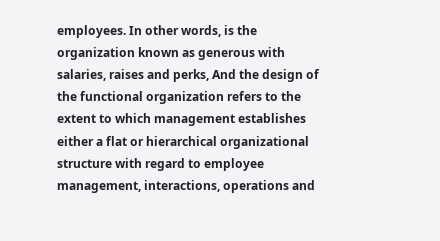employees. In other words, is the organization known as generous with salaries, raises and perks, And the design of the functional organization refers to the extent to which management establishes either a flat or hierarchical organizational structure with regard to employee management, interactions, operations and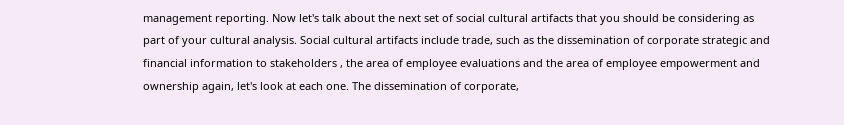management reporting. Now let's talk about the next set of social cultural artifacts that you should be considering as part of your cultural analysis. Social cultural artifacts include trade, such as the dissemination of corporate strategic and financial information to stakeholders , the area of employee evaluations and the area of employee empowerment and ownership again, let's look at each one. The dissemination of corporate,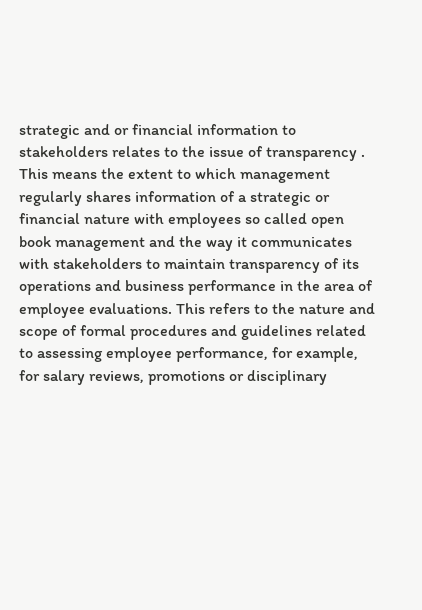strategic and or financial information to stakeholders relates to the issue of transparency . This means the extent to which management regularly shares information of a strategic or financial nature with employees so called open book management and the way it communicates with stakeholders to maintain transparency of its operations and business performance in the area of employee evaluations. This refers to the nature and scope of formal procedures and guidelines related to assessing employee performance, for example, for salary reviews, promotions or disciplinary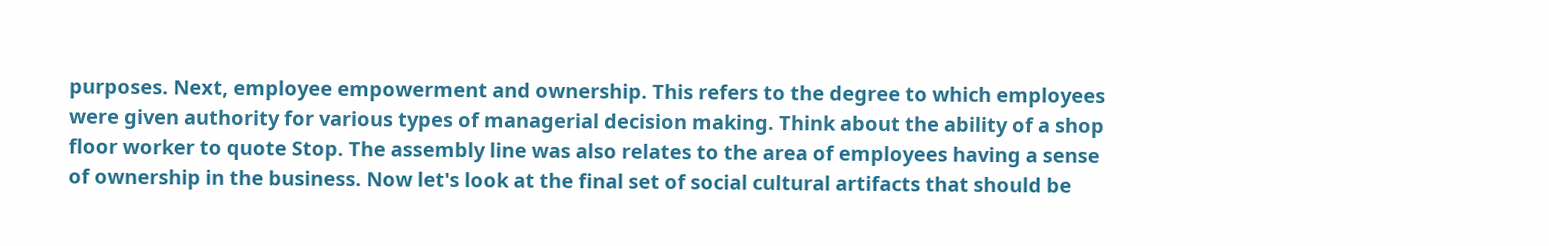purposes. Next, employee empowerment and ownership. This refers to the degree to which employees were given authority for various types of managerial decision making. Think about the ability of a shop floor worker to quote Stop. The assembly line was also relates to the area of employees having a sense of ownership in the business. Now let's look at the final set of social cultural artifacts that should be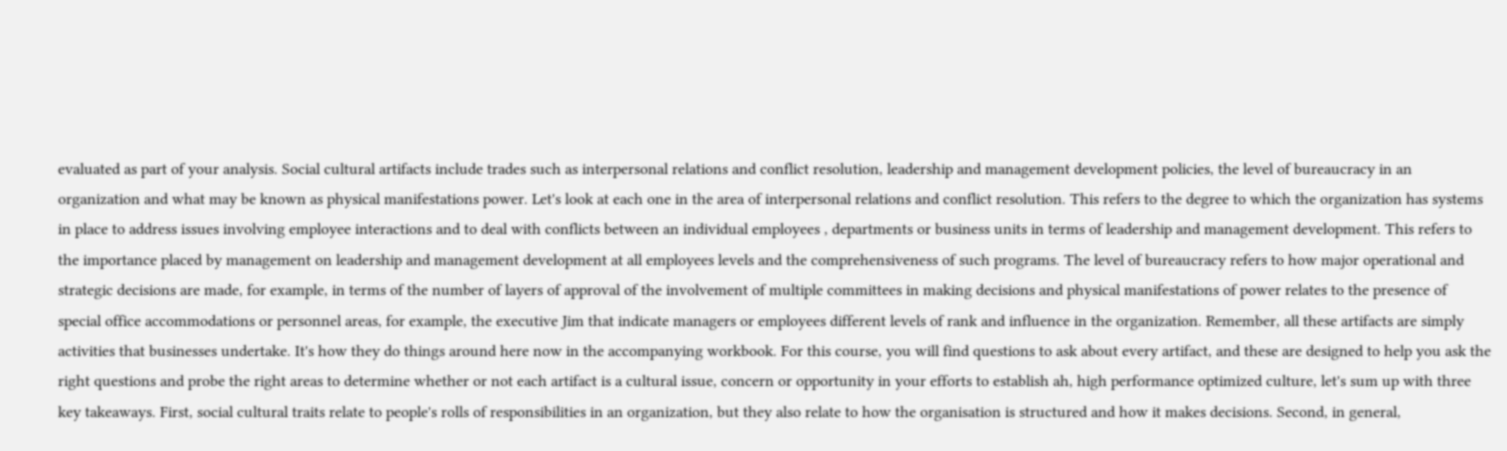evaluated as part of your analysis. Social cultural artifacts include trades such as interpersonal relations and conflict resolution, leadership and management development policies, the level of bureaucracy in an organization and what may be known as physical manifestations power. Let's look at each one in the area of interpersonal relations and conflict resolution. This refers to the degree to which the organization has systems in place to address issues involving employee interactions and to deal with conflicts between an individual employees , departments or business units in terms of leadership and management development. This refers to the importance placed by management on leadership and management development at all employees levels and the comprehensiveness of such programs. The level of bureaucracy refers to how major operational and strategic decisions are made, for example, in terms of the number of layers of approval of the involvement of multiple committees in making decisions and physical manifestations of power relates to the presence of special office accommodations or personnel areas, for example, the executive Jim that indicate managers or employees different levels of rank and influence in the organization. Remember, all these artifacts are simply activities that businesses undertake. It's how they do things around here now in the accompanying workbook. For this course, you will find questions to ask about every artifact, and these are designed to help you ask the right questions and probe the right areas to determine whether or not each artifact is a cultural issue, concern or opportunity in your efforts to establish ah, high performance optimized culture, let's sum up with three key takeaways. First, social cultural traits relate to people's rolls of responsibilities in an organization, but they also relate to how the organisation is structured and how it makes decisions. Second, in general,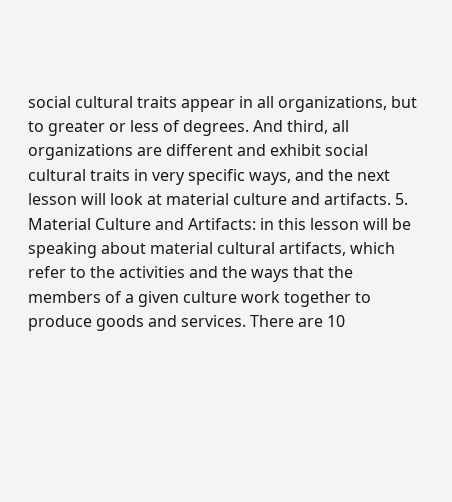social cultural traits appear in all organizations, but to greater or less of degrees. And third, all organizations are different and exhibit social cultural traits in very specific ways, and the next lesson will look at material culture and artifacts. 5. Material Culture and Artifacts: in this lesson will be speaking about material cultural artifacts, which refer to the activities and the ways that the members of a given culture work together to produce goods and services. There are 10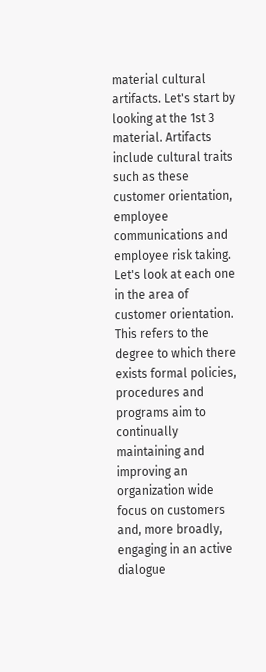material cultural artifacts. Let's start by looking at the 1st 3 material. Artifacts include cultural traits such as these customer orientation, employee communications and employee risk taking. Let's look at each one in the area of customer orientation. This refers to the degree to which there exists formal policies, procedures and programs aim to continually maintaining and improving an organization wide focus on customers and, more broadly, engaging in an active dialogue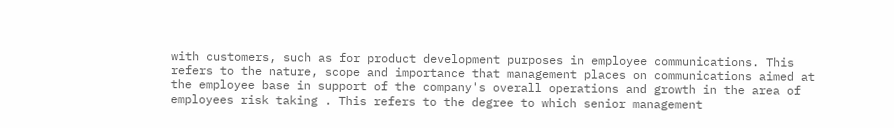with customers, such as for product development purposes in employee communications. This refers to the nature, scope and importance that management places on communications aimed at the employee base in support of the company's overall operations and growth in the area of employees risk taking . This refers to the degree to which senior management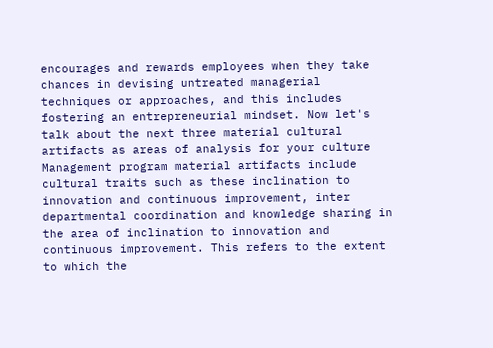encourages and rewards employees when they take chances in devising untreated managerial techniques or approaches, and this includes fostering an entrepreneurial mindset. Now let's talk about the next three material cultural artifacts as areas of analysis for your culture Management program material artifacts include cultural traits such as these inclination to innovation and continuous improvement, inter departmental coordination and knowledge sharing in the area of inclination to innovation and continuous improvement. This refers to the extent to which the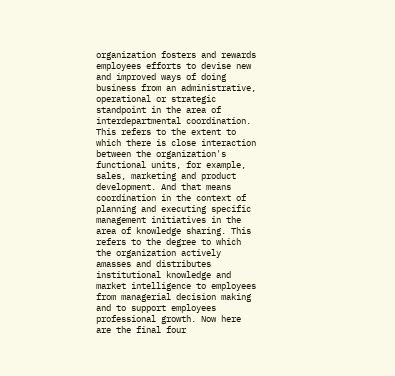organization fosters and rewards employees efforts to devise new and improved ways of doing business from an administrative, operational or strategic standpoint in the area of interdepartmental coordination. This refers to the extent to which there is close interaction between the organization's functional units, for example, sales, marketing and product development. And that means coordination in the context of planning and executing specific management initiatives in the area of knowledge sharing. This refers to the degree to which the organization actively amasses and distributes institutional knowledge and market intelligence to employees from managerial decision making and to support employees professional growth. Now here are the final four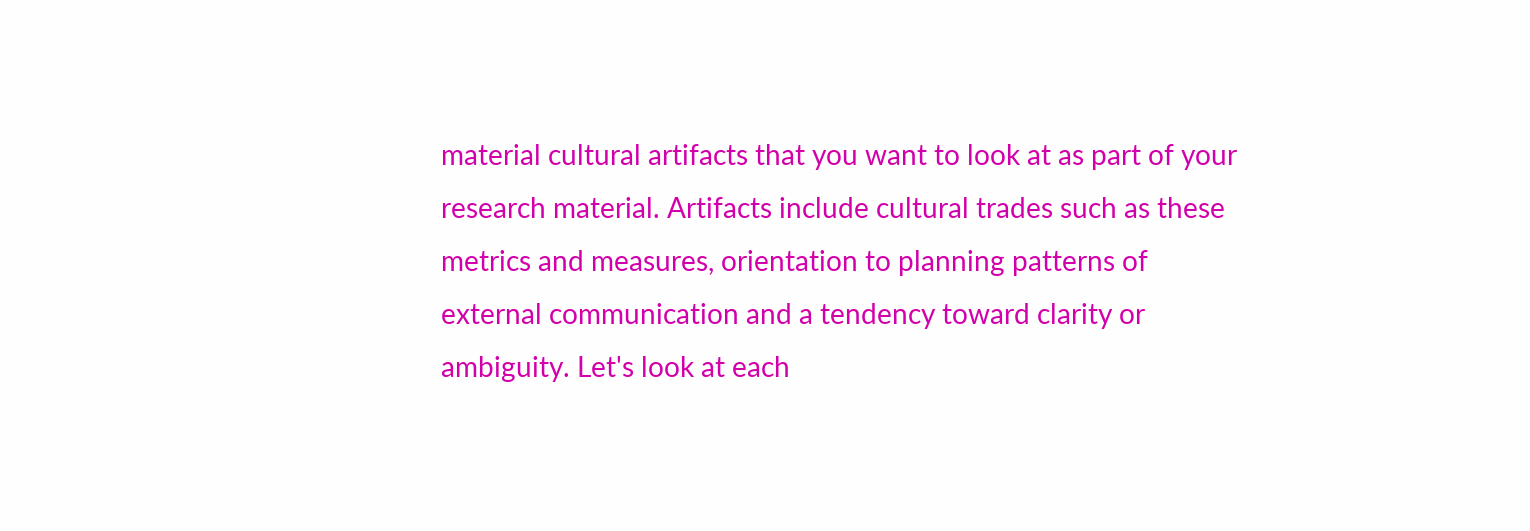material cultural artifacts that you want to look at as part of your research material. Artifacts include cultural trades such as these metrics and measures, orientation to planning patterns of external communication and a tendency toward clarity or ambiguity. Let's look at each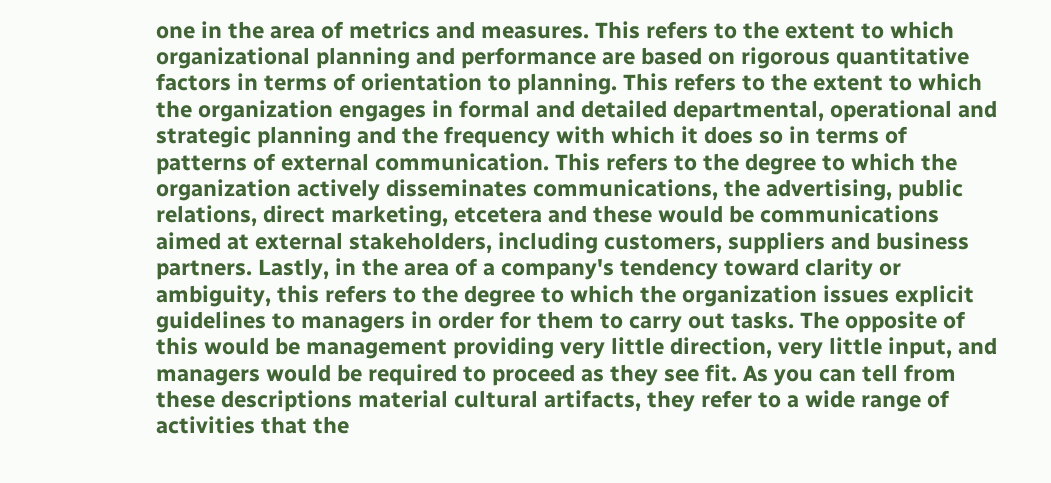one in the area of metrics and measures. This refers to the extent to which organizational planning and performance are based on rigorous quantitative factors in terms of orientation to planning. This refers to the extent to which the organization engages in formal and detailed departmental, operational and strategic planning and the frequency with which it does so in terms of patterns of external communication. This refers to the degree to which the organization actively disseminates communications, the advertising, public relations, direct marketing, etcetera and these would be communications aimed at external stakeholders, including customers, suppliers and business partners. Lastly, in the area of a company's tendency toward clarity or ambiguity, this refers to the degree to which the organization issues explicit guidelines to managers in order for them to carry out tasks. The opposite of this would be management providing very little direction, very little input, and managers would be required to proceed as they see fit. As you can tell from these descriptions material cultural artifacts, they refer to a wide range of activities that the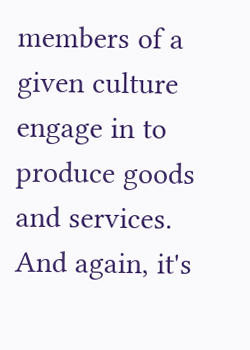members of a given culture engage in to produce goods and services. And again, it's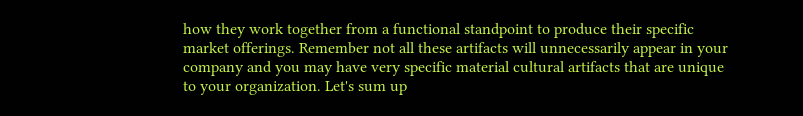how they work together from a functional standpoint to produce their specific market offerings. Remember not all these artifacts will unnecessarily appear in your company and you may have very specific material cultural artifacts that are unique to your organization. Let's sum up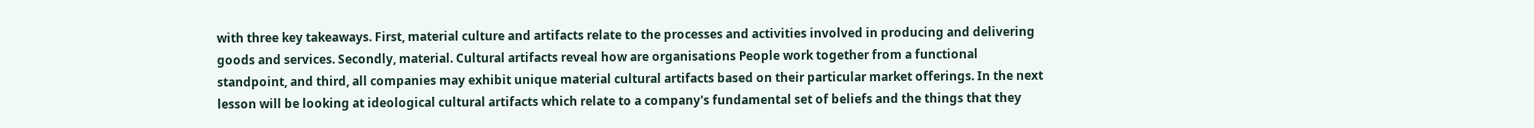with three key takeaways. First, material culture and artifacts relate to the processes and activities involved in producing and delivering goods and services. Secondly, material. Cultural artifacts reveal how are organisations People work together from a functional standpoint, and third, all companies may exhibit unique material cultural artifacts based on their particular market offerings. In the next lesson will be looking at ideological cultural artifacts which relate to a company's fundamental set of beliefs and the things that they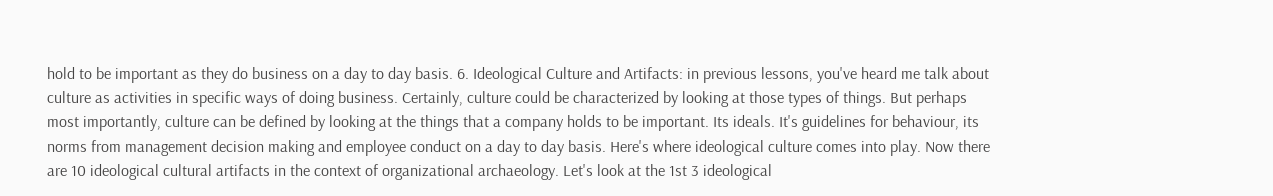hold to be important as they do business on a day to day basis. 6. Ideological Culture and Artifacts: in previous lessons, you've heard me talk about culture as activities in specific ways of doing business. Certainly, culture could be characterized by looking at those types of things. But perhaps most importantly, culture can be defined by looking at the things that a company holds to be important. Its ideals. It's guidelines for behaviour, its norms from management decision making and employee conduct on a day to day basis. Here's where ideological culture comes into play. Now there are 10 ideological cultural artifacts in the context of organizational archaeology. Let's look at the 1st 3 ideological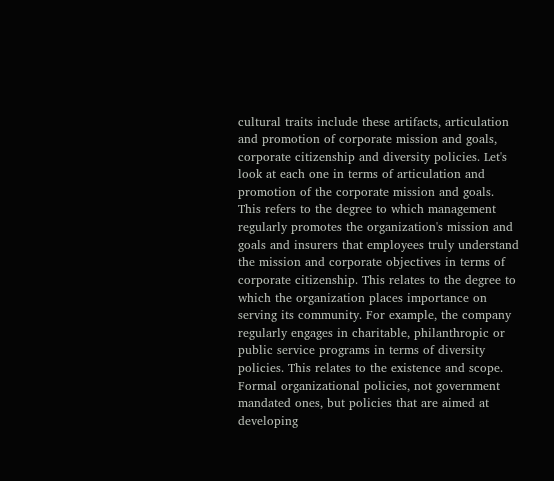cultural traits include these artifacts, articulation and promotion of corporate mission and goals, corporate citizenship and diversity policies. Let's look at each one in terms of articulation and promotion of the corporate mission and goals. This refers to the degree to which management regularly promotes the organization's mission and goals and insurers that employees truly understand the mission and corporate objectives in terms of corporate citizenship. This relates to the degree to which the organization places importance on serving its community. For example, the company regularly engages in charitable, philanthropic or public service programs in terms of diversity policies. This relates to the existence and scope. Formal organizational policies, not government mandated ones, but policies that are aimed at developing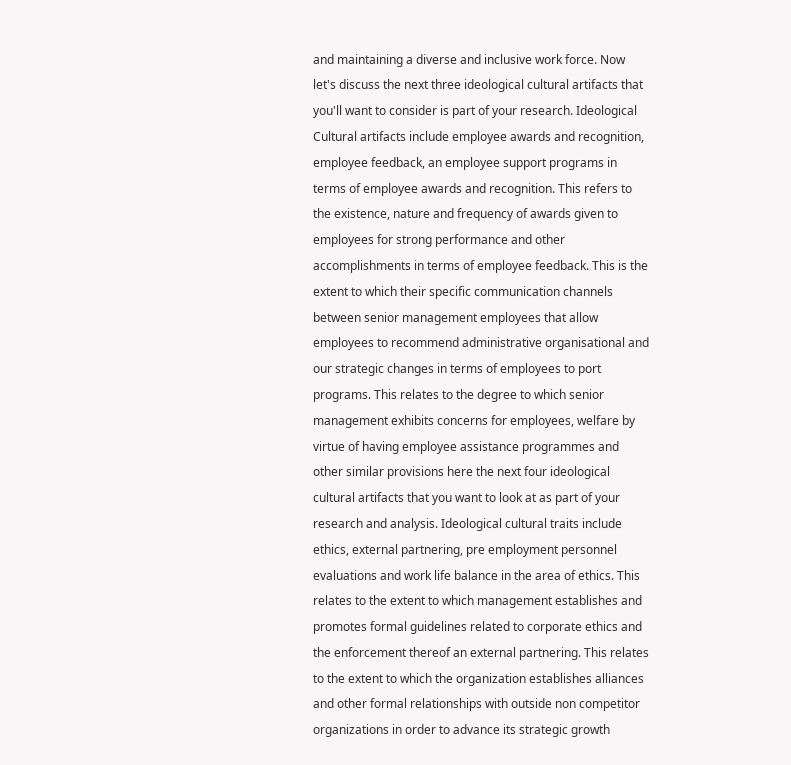and maintaining a diverse and inclusive work force. Now let's discuss the next three ideological cultural artifacts that you'll want to consider is part of your research. Ideological Cultural artifacts include employee awards and recognition, employee feedback, an employee support programs in terms of employee awards and recognition. This refers to the existence, nature and frequency of awards given to employees for strong performance and other accomplishments in terms of employee feedback. This is the extent to which their specific communication channels between senior management employees that allow employees to recommend administrative organisational and our strategic changes in terms of employees to port programs. This relates to the degree to which senior management exhibits concerns for employees, welfare by virtue of having employee assistance programmes and other similar provisions here the next four ideological cultural artifacts that you want to look at as part of your research and analysis. Ideological cultural traits include ethics, external partnering, pre employment personnel evaluations and work life balance in the area of ethics. This relates to the extent to which management establishes and promotes formal guidelines related to corporate ethics and the enforcement thereof an external partnering. This relates to the extent to which the organization establishes alliances and other formal relationships with outside non competitor organizations in order to advance its strategic growth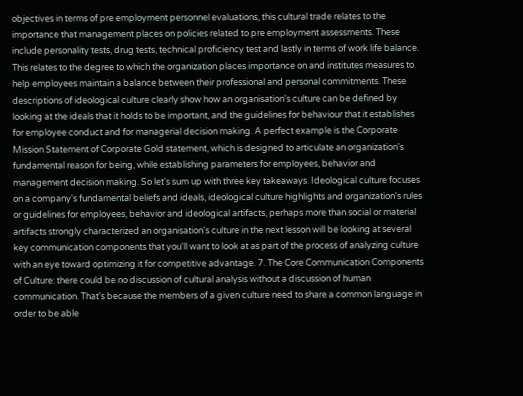objectives in terms of pre employment personnel evaluations, this cultural trade relates to the importance that management places on policies related to pre employment assessments. These include personality tests, drug tests, technical proficiency test and lastly in terms of work life balance. This relates to the degree to which the organization places importance on and institutes measures to help employees maintain a balance between their professional and personal commitments. These descriptions of ideological culture clearly show how an organisation's culture can be defined by looking at the ideals that it holds to be important, and the guidelines for behaviour that it establishes for employee conduct and for managerial decision making. A perfect example is the Corporate Mission Statement of Corporate Gold statement, which is designed to articulate an organization's fundamental reason for being, while establishing parameters for employees, behavior and management decision making. So let's sum up with three key takeaways. Ideological culture focuses on a company's fundamental beliefs and ideals, ideological culture highlights and organization's rules or guidelines for employees, behavior and ideological artifacts, perhaps more than social or material artifacts strongly characterized an organisation's culture in the next lesson will be looking at several key communication components that you'll want to look at as part of the process of analyzing culture with an eye toward optimizing it for competitive advantage. 7. The Core Communication Components of Culture: there could be no discussion of cultural analysis without a discussion of human communication. That's because the members of a given culture need to share a common language in order to be able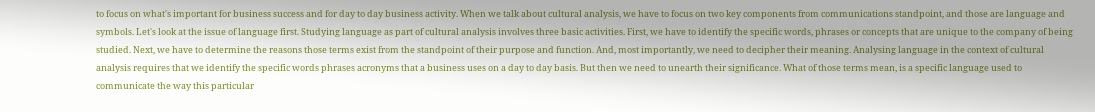to focus on what's important for business success and for day to day business activity. When we talk about cultural analysis, we have to focus on two key components from communications standpoint, and those are language and symbols. Let's look at the issue of language first. Studying language as part of cultural analysis involves three basic activities. First, we have to identify the specific words, phrases or concepts that are unique to the company of being studied. Next, we have to determine the reasons those terms exist from the standpoint of their purpose and function. And, most importantly, we need to decipher their meaning. Analysing language in the context of cultural analysis requires that we identify the specific words phrases acronyms that a business uses on a day to day basis. But then we need to unearth their significance. What of those terms mean, is a specific language used to communicate the way this particular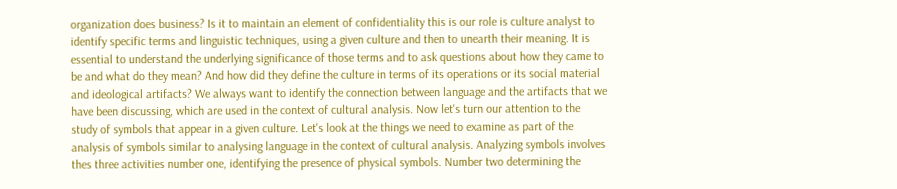organization does business? Is it to maintain an element of confidentiality this is our role is culture analyst to identify specific terms and linguistic techniques, using a given culture and then to unearth their meaning. It is essential to understand the underlying significance of those terms and to ask questions about how they came to be and what do they mean? And how did they define the culture in terms of its operations or its social material and ideological artifacts? We always want to identify the connection between language and the artifacts that we have been discussing, which are used in the context of cultural analysis. Now let's turn our attention to the study of symbols that appear in a given culture. Let's look at the things we need to examine as part of the analysis of symbols similar to analysing language in the context of cultural analysis. Analyzing symbols involves thes three activities number one, identifying the presence of physical symbols. Number two determining the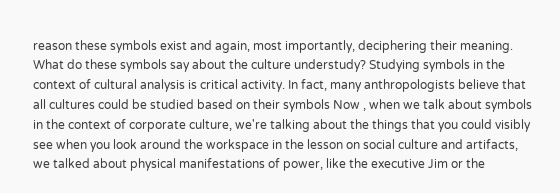reason these symbols exist and again, most importantly, deciphering their meaning. What do these symbols say about the culture understudy? Studying symbols in the context of cultural analysis is critical activity. In fact, many anthropologists believe that all cultures could be studied based on their symbols Now , when we talk about symbols in the context of corporate culture, we're talking about the things that you could visibly see when you look around the workspace in the lesson on social culture and artifacts, we talked about physical manifestations of power, like the executive Jim or the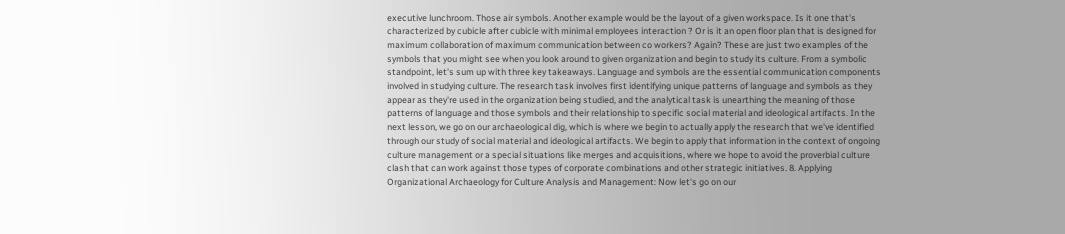executive lunchroom. Those air symbols. Another example would be the layout of a given workspace. Is it one that's characterized by cubicle after cubicle with minimal employees interaction ? Or is it an open floor plan that is designed for maximum collaboration of maximum communication between co workers? Again? These are just two examples of the symbols that you might see when you look around to given organization and begin to study its culture. From a symbolic standpoint, let's sum up with three key takeaways. Language and symbols are the essential communication components involved in studying culture. The research task involves first identifying unique patterns of language and symbols as they appear as they're used in the organization being studied, and the analytical task is unearthing the meaning of those patterns of language and those symbols and their relationship to specific social material and ideological artifacts. In the next lesson, we go on our archaeological dig, which is where we begin to actually apply the research that we've identified through our study of social material and ideological artifacts. We begin to apply that information in the context of ongoing culture management or a special situations like merges and acquisitions, where we hope to avoid the proverbial culture clash that can work against those types of corporate combinations and other strategic initiatives. 8. Applying Organizational Archaeology for Culture Analysis and Management: Now let's go on our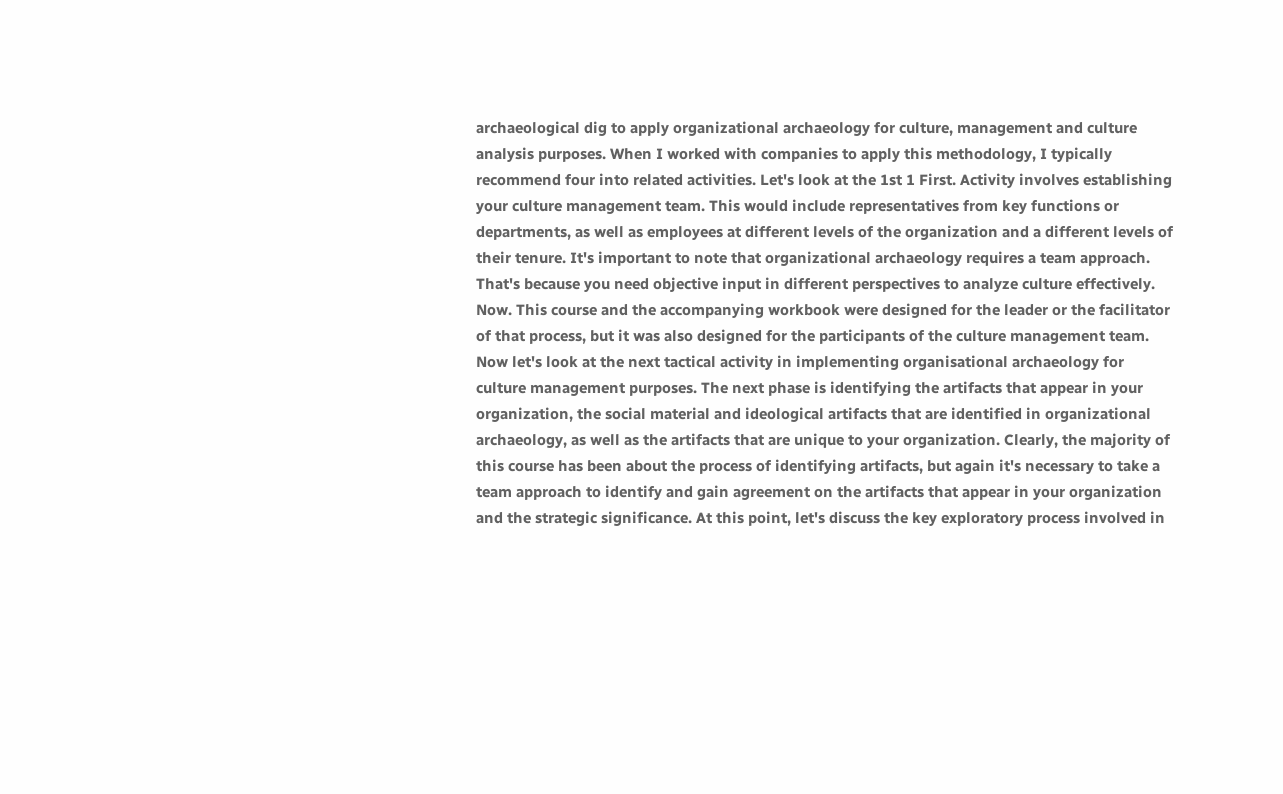archaeological dig to apply organizational archaeology for culture, management and culture analysis purposes. When I worked with companies to apply this methodology, I typically recommend four into related activities. Let's look at the 1st 1 First. Activity involves establishing your culture management team. This would include representatives from key functions or departments, as well as employees at different levels of the organization and a different levels of their tenure. It's important to note that organizational archaeology requires a team approach. That's because you need objective input in different perspectives to analyze culture effectively. Now. This course and the accompanying workbook were designed for the leader or the facilitator of that process, but it was also designed for the participants of the culture management team. Now let's look at the next tactical activity in implementing organisational archaeology for culture management purposes. The next phase is identifying the artifacts that appear in your organization, the social material and ideological artifacts that are identified in organizational archaeology, as well as the artifacts that are unique to your organization. Clearly, the majority of this course has been about the process of identifying artifacts, but again it's necessary to take a team approach to identify and gain agreement on the artifacts that appear in your organization and the strategic significance. At this point, let's discuss the key exploratory process involved in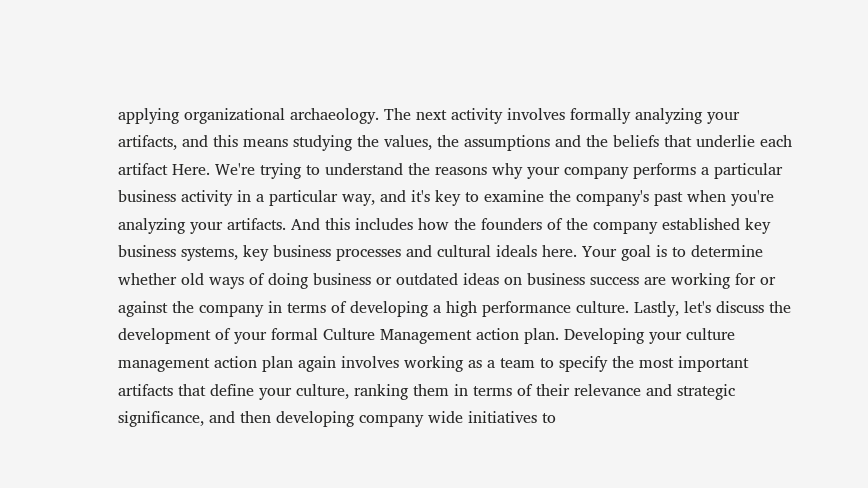applying organizational archaeology. The next activity involves formally analyzing your artifacts, and this means studying the values, the assumptions and the beliefs that underlie each artifact Here. We're trying to understand the reasons why your company performs a particular business activity in a particular way, and it's key to examine the company's past when you're analyzing your artifacts. And this includes how the founders of the company established key business systems, key business processes and cultural ideals here. Your goal is to determine whether old ways of doing business or outdated ideas on business success are working for or against the company in terms of developing a high performance culture. Lastly, let's discuss the development of your formal Culture Management action plan. Developing your culture management action plan again involves working as a team to specify the most important artifacts that define your culture, ranking them in terms of their relevance and strategic significance, and then developing company wide initiatives to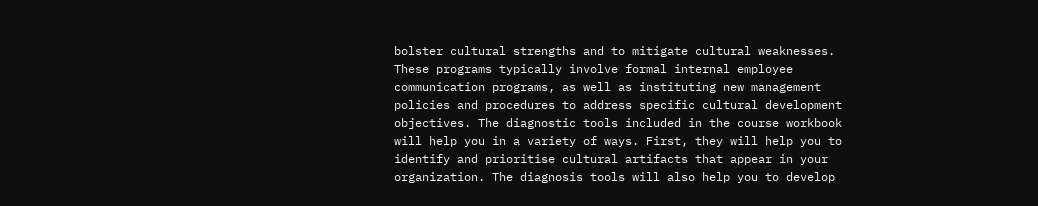bolster cultural strengths and to mitigate cultural weaknesses. These programs typically involve formal internal employee communication programs, as well as instituting new management policies and procedures to address specific cultural development objectives. The diagnostic tools included in the course workbook will help you in a variety of ways. First, they will help you to identify and prioritise cultural artifacts that appear in your organization. The diagnosis tools will also help you to develop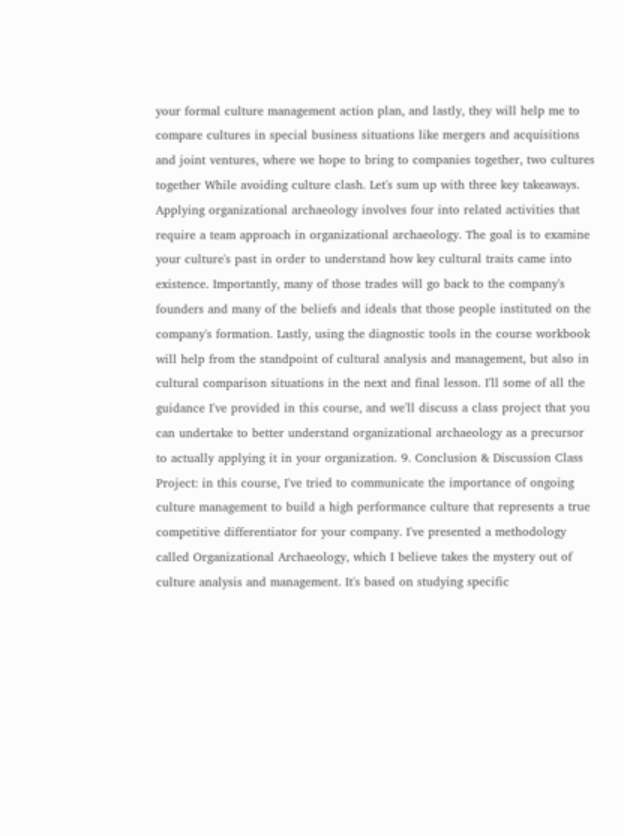your formal culture management action plan, and lastly, they will help me to compare cultures in special business situations like mergers and acquisitions and joint ventures, where we hope to bring to companies together, two cultures together While avoiding culture clash. Let's sum up with three key takeaways. Applying organizational archaeology involves four into related activities that require a team approach in organizational archaeology. The goal is to examine your culture's past in order to understand how key cultural traits came into existence. Importantly, many of those trades will go back to the company's founders and many of the beliefs and ideals that those people instituted on the company's formation. Lastly, using the diagnostic tools in the course workbook will help from the standpoint of cultural analysis and management, but also in cultural comparison situations in the next and final lesson. I'll some of all the guidance I've provided in this course, and we'll discuss a class project that you can undertake to better understand organizational archaeology as a precursor to actually applying it in your organization. 9. Conclusion & Discussion Class Project: in this course, I've tried to communicate the importance of ongoing culture management to build a high performance culture that represents a true competitive differentiator for your company. I've presented a methodology called Organizational Archaeology, which I believe takes the mystery out of culture analysis and management. It's based on studying specific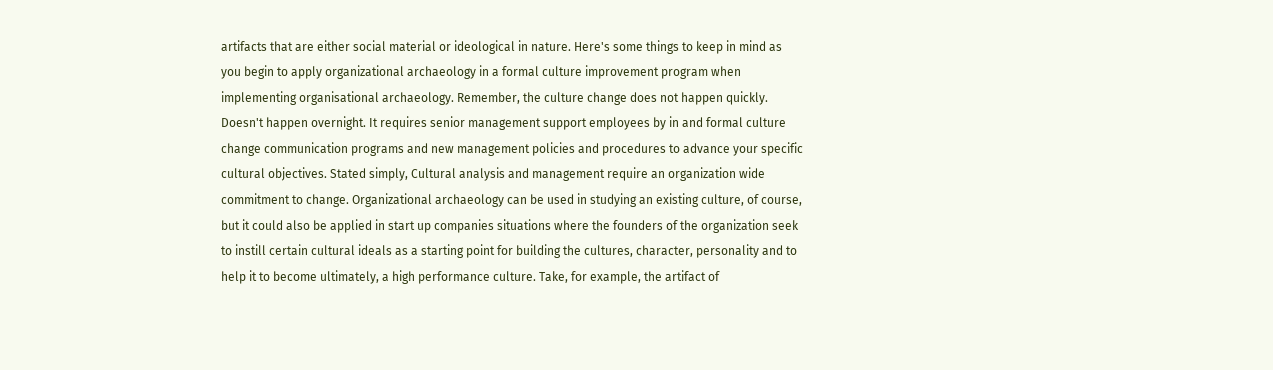artifacts that are either social material or ideological in nature. Here's some things to keep in mind as you begin to apply organizational archaeology in a formal culture improvement program when implementing organisational archaeology. Remember, the culture change does not happen quickly. Doesn't happen overnight. It requires senior management support employees by in and formal culture change communication programs and new management policies and procedures to advance your specific cultural objectives. Stated simply, Cultural analysis and management require an organization wide commitment to change. Organizational archaeology can be used in studying an existing culture, of course, but it could also be applied in start up companies situations where the founders of the organization seek to instill certain cultural ideals as a starting point for building the cultures, character, personality and to help it to become ultimately, a high performance culture. Take, for example, the artifact of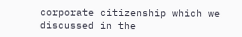corporate citizenship which we discussed in the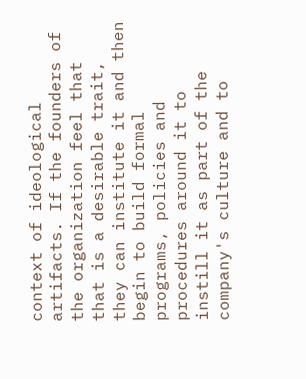context of ideological artifacts. If the founders of the organization feel that that is a desirable trait, they can institute it and then begin to build formal programs, policies and procedures around it to instill it as part of the company's culture and to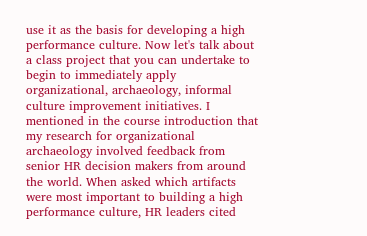use it as the basis for developing a high performance culture. Now let's talk about a class project that you can undertake to begin to immediately apply organizational, archaeology, informal culture improvement initiatives. I mentioned in the course introduction that my research for organizational archaeology involved feedback from senior HR decision makers from around the world. When asked which artifacts were most important to building a high performance culture, HR leaders cited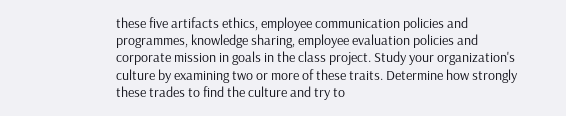these five artifacts ethics, employee communication policies and programmes, knowledge sharing, employee evaluation policies and corporate mission in goals in the class project. Study your organization's culture by examining two or more of these traits. Determine how strongly these trades to find the culture and try to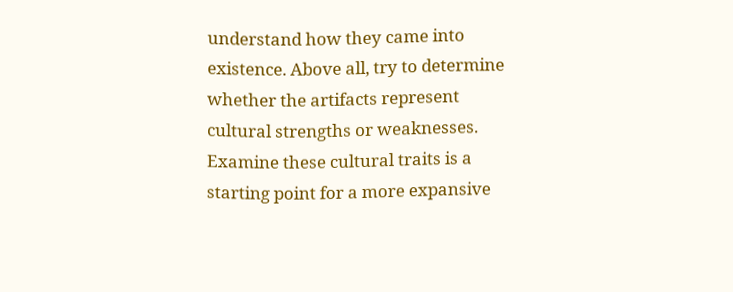understand how they came into existence. Above all, try to determine whether the artifacts represent cultural strengths or weaknesses. Examine these cultural traits is a starting point for a more expansive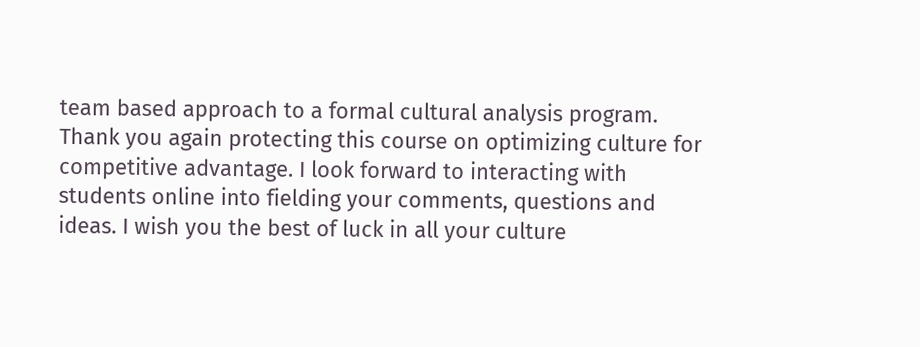team based approach to a formal cultural analysis program. Thank you again protecting this course on optimizing culture for competitive advantage. I look forward to interacting with students online into fielding your comments, questions and ideas. I wish you the best of luck in all your culture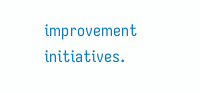improvement initiatives.